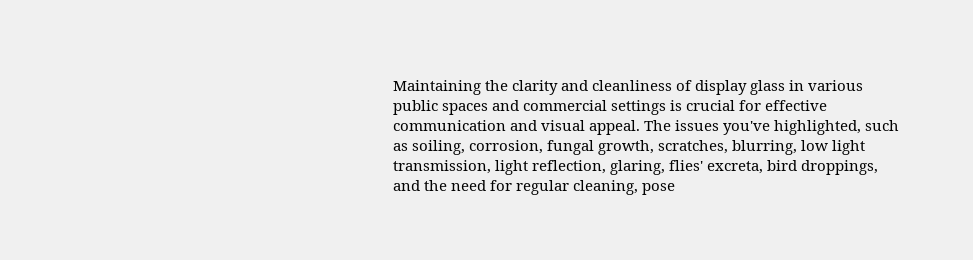Maintaining the clarity and cleanliness of display glass in various public spaces and commercial settings is crucial for effective communication and visual appeal. The issues you've highlighted, such as soiling, corrosion, fungal growth, scratches, blurring, low light transmission, light reflection, glaring, flies' excreta, bird droppings, and the need for regular cleaning, pose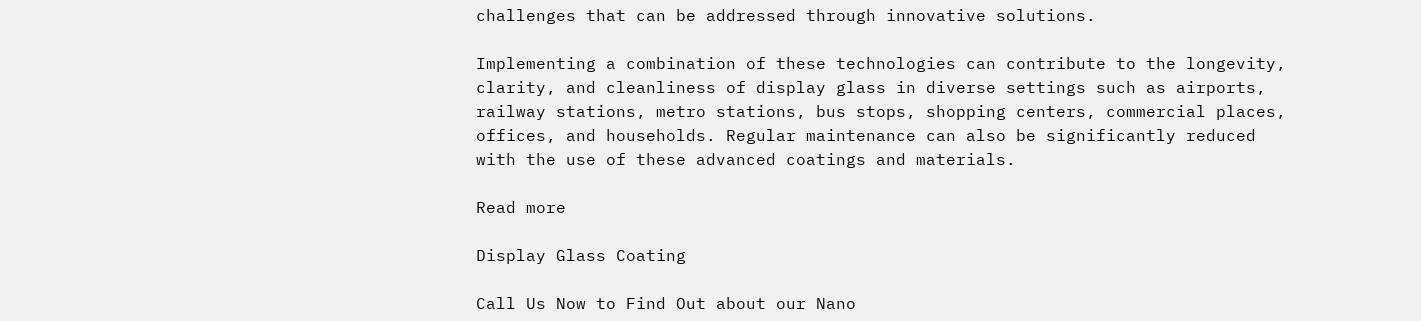challenges that can be addressed through innovative solutions.

Implementing a combination of these technologies can contribute to the longevity, clarity, and cleanliness of display glass in diverse settings such as airports, railway stations, metro stations, bus stops, shopping centers, commercial places, offices, and households. Regular maintenance can also be significantly reduced with the use of these advanced coatings and materials.

Read more

Display Glass Coating

Call Us Now to Find Out about our Nano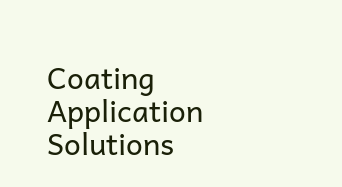Coating Application Solutions